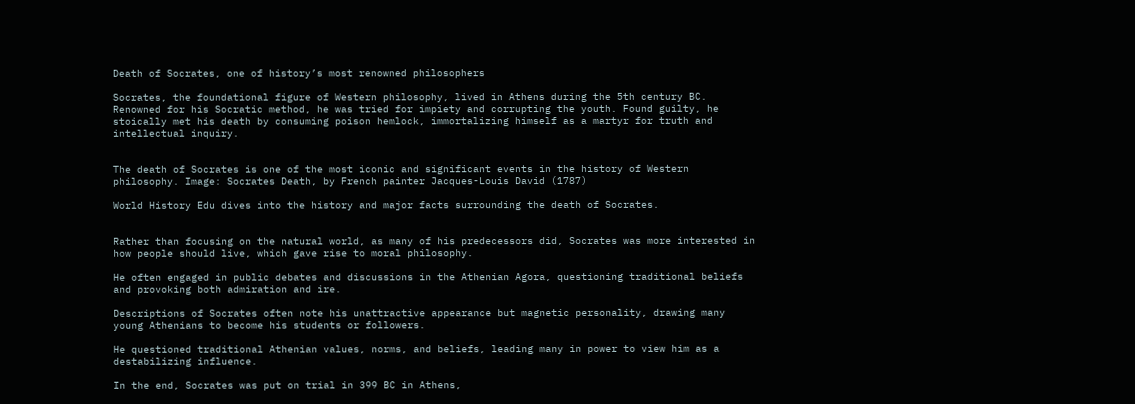Death of Socrates, one of history’s most renowned philosophers

Socrates, the foundational figure of Western philosophy, lived in Athens during the 5th century BC. Renowned for his Socratic method, he was tried for impiety and corrupting the youth. Found guilty, he stoically met his death by consuming poison hemlock, immortalizing himself as a martyr for truth and intellectual inquiry.


The death of Socrates is one of the most iconic and significant events in the history of Western philosophy. Image: Socrates Death, by French painter Jacques-Louis David (1787)

World History Edu dives into the history and major facts surrounding the death of Socrates.


Rather than focusing on the natural world, as many of his predecessors did, Socrates was more interested in how people should live, which gave rise to moral philosophy.

He often engaged in public debates and discussions in the Athenian Agora, questioning traditional beliefs and provoking both admiration and ire.

Descriptions of Socrates often note his unattractive appearance but magnetic personality, drawing many young Athenians to become his students or followers.

He questioned traditional Athenian values, norms, and beliefs, leading many in power to view him as a destabilizing influence.

In the end, Socrates was put on trial in 399 BC in Athens,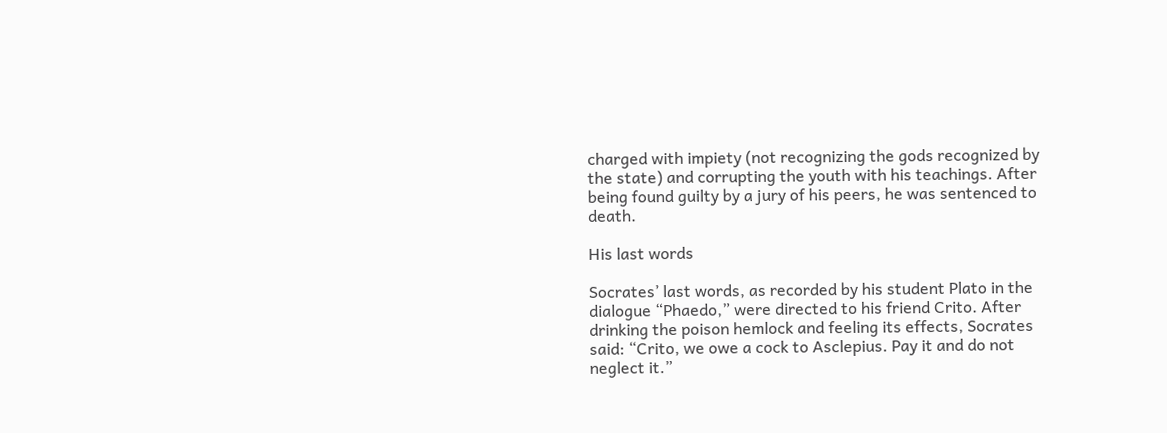charged with impiety (not recognizing the gods recognized by the state) and corrupting the youth with his teachings. After being found guilty by a jury of his peers, he was sentenced to death.

His last words

Socrates’ last words, as recorded by his student Plato in the dialogue “Phaedo,” were directed to his friend Crito. After drinking the poison hemlock and feeling its effects, Socrates said: “Crito, we owe a cock to Asclepius. Pay it and do not neglect it.”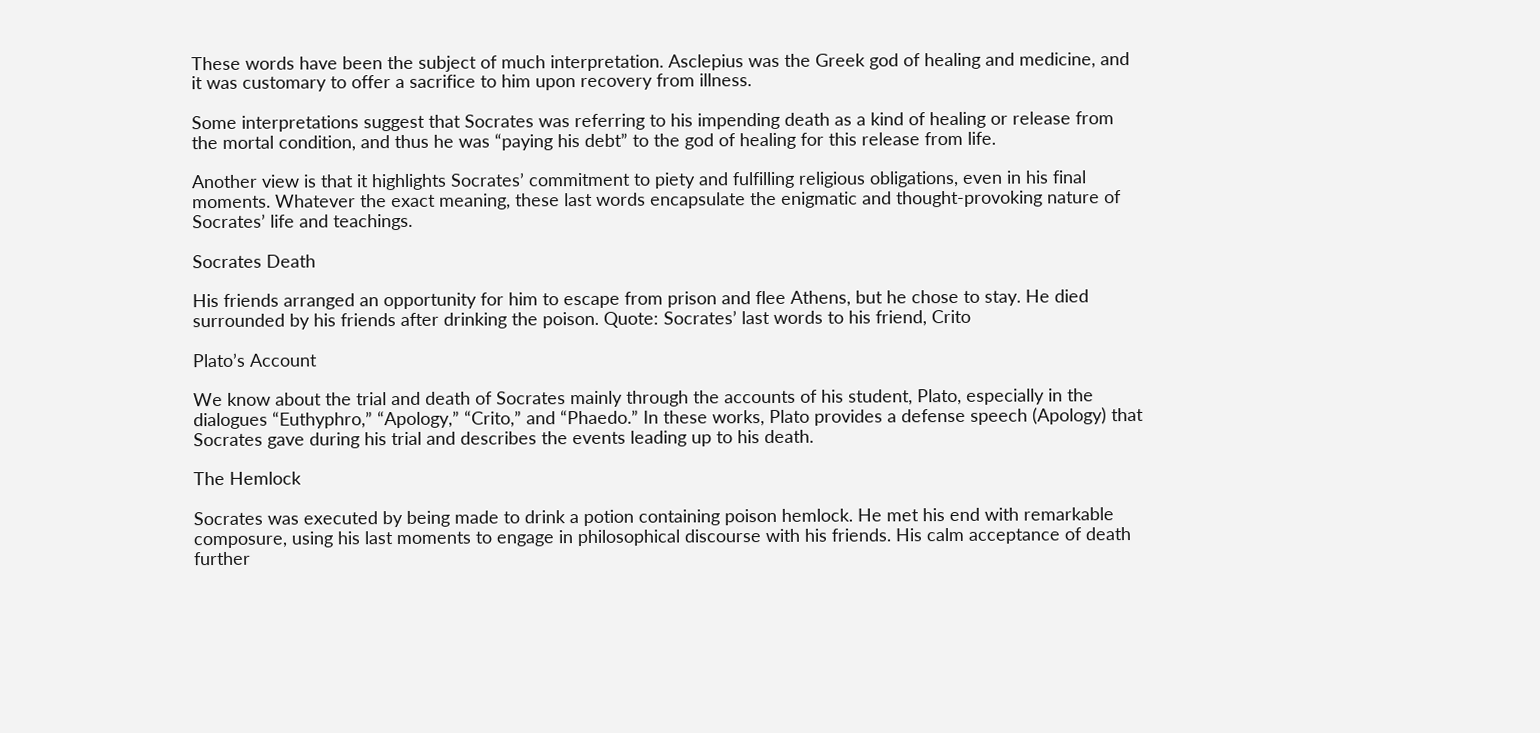These words have been the subject of much interpretation. Asclepius was the Greek god of healing and medicine, and it was customary to offer a sacrifice to him upon recovery from illness.

Some interpretations suggest that Socrates was referring to his impending death as a kind of healing or release from the mortal condition, and thus he was “paying his debt” to the god of healing for this release from life.

Another view is that it highlights Socrates’ commitment to piety and fulfilling religious obligations, even in his final moments. Whatever the exact meaning, these last words encapsulate the enigmatic and thought-provoking nature of Socrates’ life and teachings.

Socrates Death

His friends arranged an opportunity for him to escape from prison and flee Athens, but he chose to stay. He died surrounded by his friends after drinking the poison. Quote: Socrates’ last words to his friend, Crito

Plato’s Account

We know about the trial and death of Socrates mainly through the accounts of his student, Plato, especially in the dialogues “Euthyphro,” “Apology,” “Crito,” and “Phaedo.” In these works, Plato provides a defense speech (Apology) that Socrates gave during his trial and describes the events leading up to his death.

The Hemlock

Socrates was executed by being made to drink a potion containing poison hemlock. He met his end with remarkable composure, using his last moments to engage in philosophical discourse with his friends. His calm acceptance of death further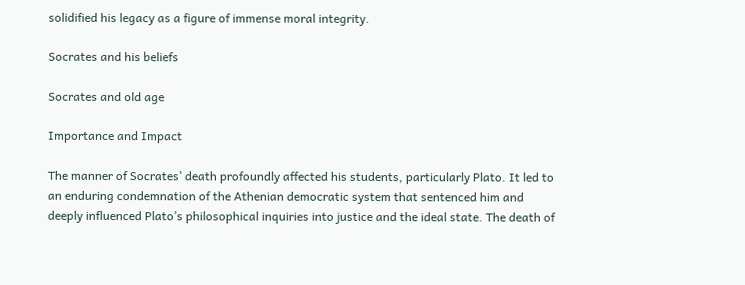solidified his legacy as a figure of immense moral integrity.

Socrates and his beliefs

Socrates and old age

Importance and Impact

The manner of Socrates’ death profoundly affected his students, particularly Plato. It led to an enduring condemnation of the Athenian democratic system that sentenced him and deeply influenced Plato’s philosophical inquiries into justice and the ideal state. The death of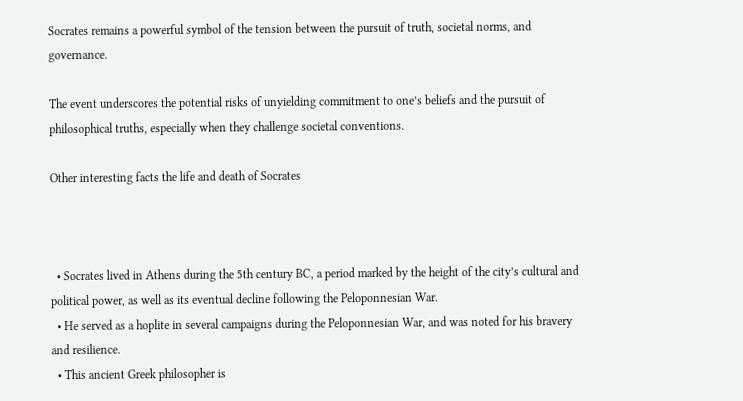Socrates remains a powerful symbol of the tension between the pursuit of truth, societal norms, and governance.

The event underscores the potential risks of unyielding commitment to one’s beliefs and the pursuit of philosophical truths, especially when they challenge societal conventions.

Other interesting facts the life and death of Socrates



  • Socrates lived in Athens during the 5th century BC, a period marked by the height of the city’s cultural and political power, as well as its eventual decline following the Peloponnesian War.
  • He served as a hoplite in several campaigns during the Peloponnesian War, and was noted for his bravery and resilience.
  • This ancient Greek philosopher is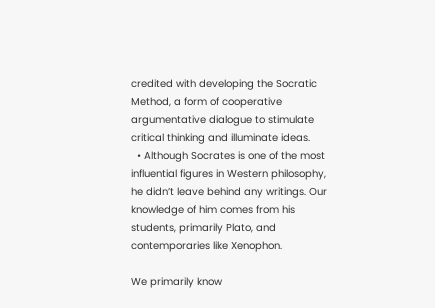credited with developing the Socratic Method, a form of cooperative argumentative dialogue to stimulate critical thinking and illuminate ideas.
  • Although Socrates is one of the most influential figures in Western philosophy, he didn’t leave behind any writings. Our knowledge of him comes from his students, primarily Plato, and contemporaries like Xenophon.

We primarily know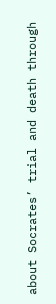about Socrates’ trial and death through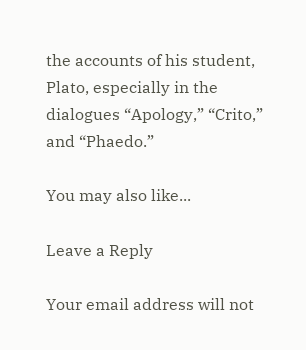the accounts of his student, Plato, especially in the dialogues “Apology,” “Crito,” and “Phaedo.”

You may also like...

Leave a Reply

Your email address will not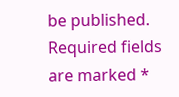be published. Required fields are marked *